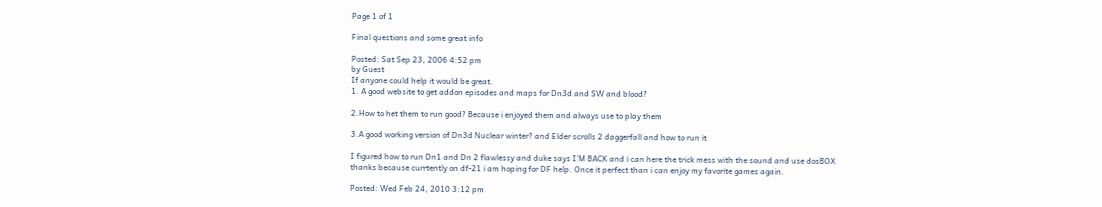Page 1 of 1

Final questions and some great info

Posted: Sat Sep 23, 2006 4:52 pm
by Guest
If anyone could help it would be great.
1. A good website to get addon episodes and maps for Dn3d and SW and blood?

2.How to het them to run good? Because i enjoyed them and always use to play them

3.A good working version of Dn3d Nuclear winter? and Elder scrolls 2 daggerfall and how to run it

I figured how to run Dn1 and Dn 2 flawlessy and duke says I'M BACK and i can here the trick mess with the sound and use dosBOX thanks because currtently on df-21 i am hoping for DF help. Once it perfect than i can enjoy my favorite games again.

Posted: Wed Feb 24, 2010 3:12 pm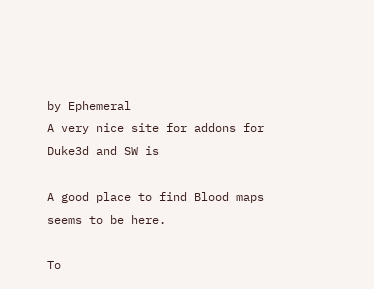by Ephemeral
A very nice site for addons for Duke3d and SW is

A good place to find Blood maps seems to be here.

To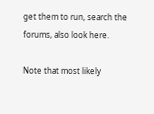get them to run, search the forums, also look here.

Note that most likely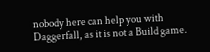nobody here can help you with Daggerfall, as it is not a Build game.